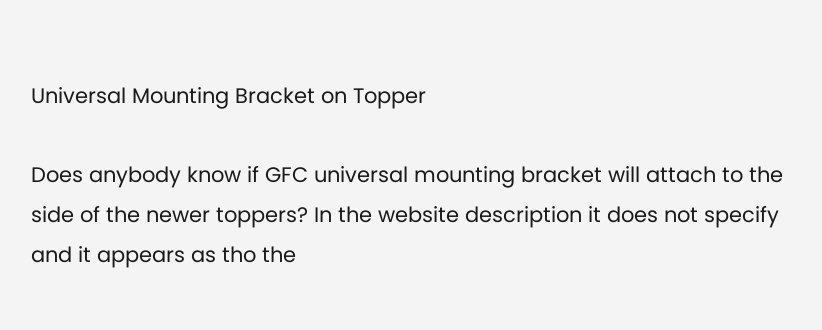Universal Mounting Bracket on Topper

Does anybody know if GFC universal mounting bracket will attach to the side of the newer toppers? In the website description it does not specify and it appears as tho the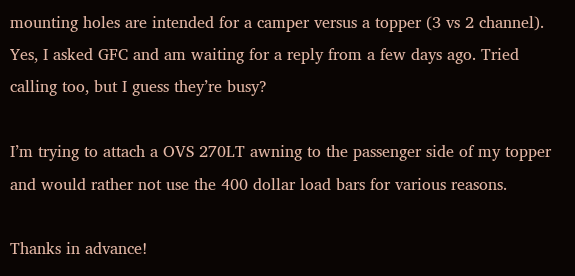mounting holes are intended for a camper versus a topper (3 vs 2 channel).
Yes, I asked GFC and am waiting for a reply from a few days ago. Tried calling too, but I guess they’re busy?

I’m trying to attach a OVS 270LT awning to the passenger side of my topper and would rather not use the 400 dollar load bars for various reasons.

Thanks in advance!